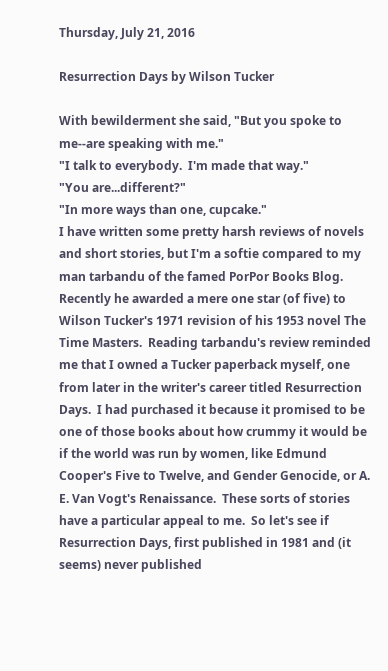Thursday, July 21, 2016

Resurrection Days by Wilson Tucker

With bewilderment she said, "But you spoke to me--are speaking with me."
"I talk to everybody.  I'm made that way."
"You are...different?"
"In more ways than one, cupcake."
I have written some pretty harsh reviews of novels and short stories, but I'm a softie compared to my man tarbandu of the famed PorPor Books Blog.  Recently he awarded a mere one star (of five) to Wilson Tucker's 1971 revision of his 1953 novel The Time Masters.  Reading tarbandu's review reminded me that I owned a Tucker paperback myself, one from later in the writer's career titled Resurrection Days.  I had purchased it because it promised to be one of those books about how crummy it would be if the world was run by women, like Edmund Cooper's Five to Twelve, and Gender Genocide, or A. E. Van Vogt's Renaissance.  These sorts of stories have a particular appeal to me.  So let's see if Resurrection Days, first published in 1981 and (it seems) never published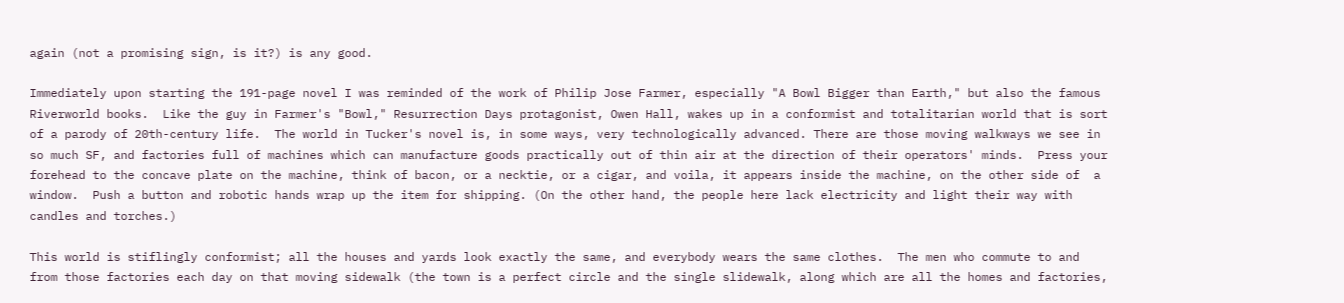again (not a promising sign, is it?) is any good.

Immediately upon starting the 191-page novel I was reminded of the work of Philip Jose Farmer, especially "A Bowl Bigger than Earth," but also the famous Riverworld books.  Like the guy in Farmer's "Bowl," Resurrection Days protagonist, Owen Hall, wakes up in a conformist and totalitarian world that is sort of a parody of 20th-century life.  The world in Tucker's novel is, in some ways, very technologically advanced. There are those moving walkways we see in so much SF, and factories full of machines which can manufacture goods practically out of thin air at the direction of their operators' minds.  Press your forehead to the concave plate on the machine, think of bacon, or a necktie, or a cigar, and voila, it appears inside the machine, on the other side of  a window.  Push a button and robotic hands wrap up the item for shipping. (On the other hand, the people here lack electricity and light their way with candles and torches.)

This world is stiflingly conformist; all the houses and yards look exactly the same, and everybody wears the same clothes.  The men who commute to and from those factories each day on that moving sidewalk (the town is a perfect circle and the single slidewalk, along which are all the homes and factories,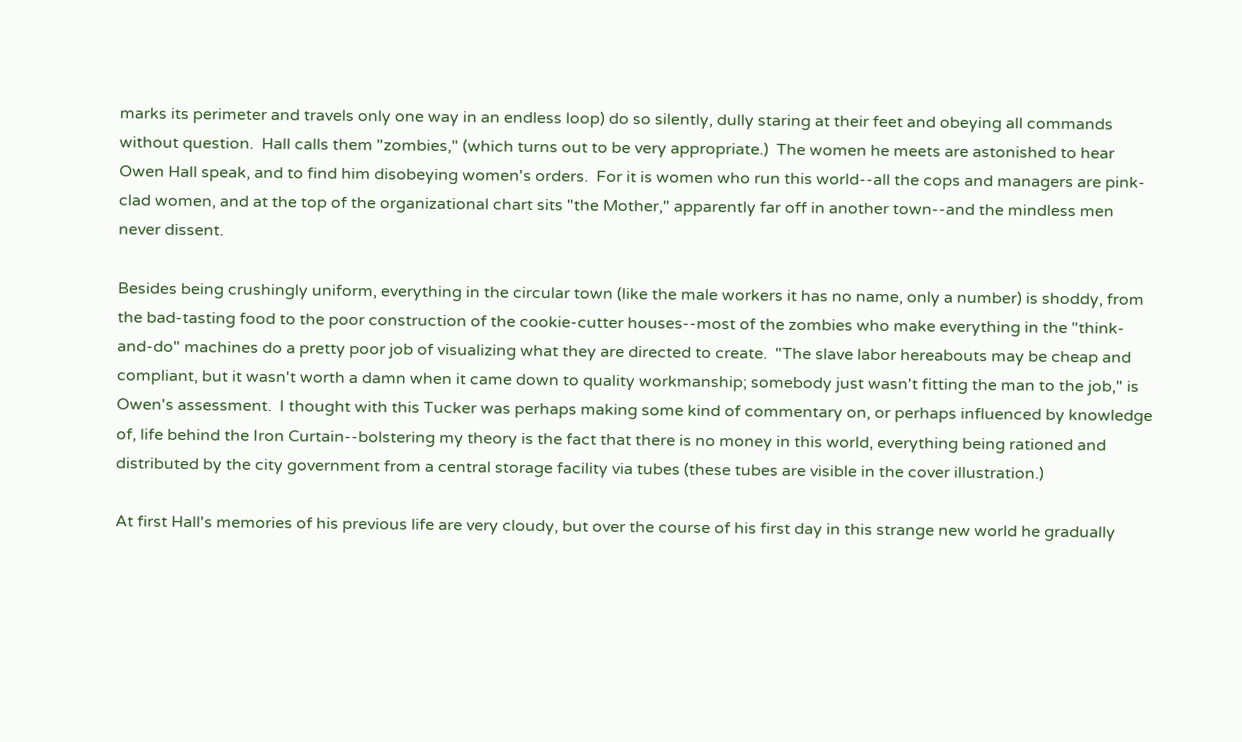marks its perimeter and travels only one way in an endless loop) do so silently, dully staring at their feet and obeying all commands without question.  Hall calls them "zombies," (which turns out to be very appropriate.)  The women he meets are astonished to hear Owen Hall speak, and to find him disobeying women's orders.  For it is women who run this world--all the cops and managers are pink-clad women, and at the top of the organizational chart sits "the Mother," apparently far off in another town--and the mindless men never dissent.

Besides being crushingly uniform, everything in the circular town (like the male workers it has no name, only a number) is shoddy, from the bad-tasting food to the poor construction of the cookie-cutter houses--most of the zombies who make everything in the "think-and-do" machines do a pretty poor job of visualizing what they are directed to create.  "The slave labor hereabouts may be cheap and compliant, but it wasn't worth a damn when it came down to quality workmanship; somebody just wasn't fitting the man to the job," is Owen's assessment.  I thought with this Tucker was perhaps making some kind of commentary on, or perhaps influenced by knowledge of, life behind the Iron Curtain--bolstering my theory is the fact that there is no money in this world, everything being rationed and distributed by the city government from a central storage facility via tubes (these tubes are visible in the cover illustration.)

At first Hall's memories of his previous life are very cloudy, but over the course of his first day in this strange new world he gradually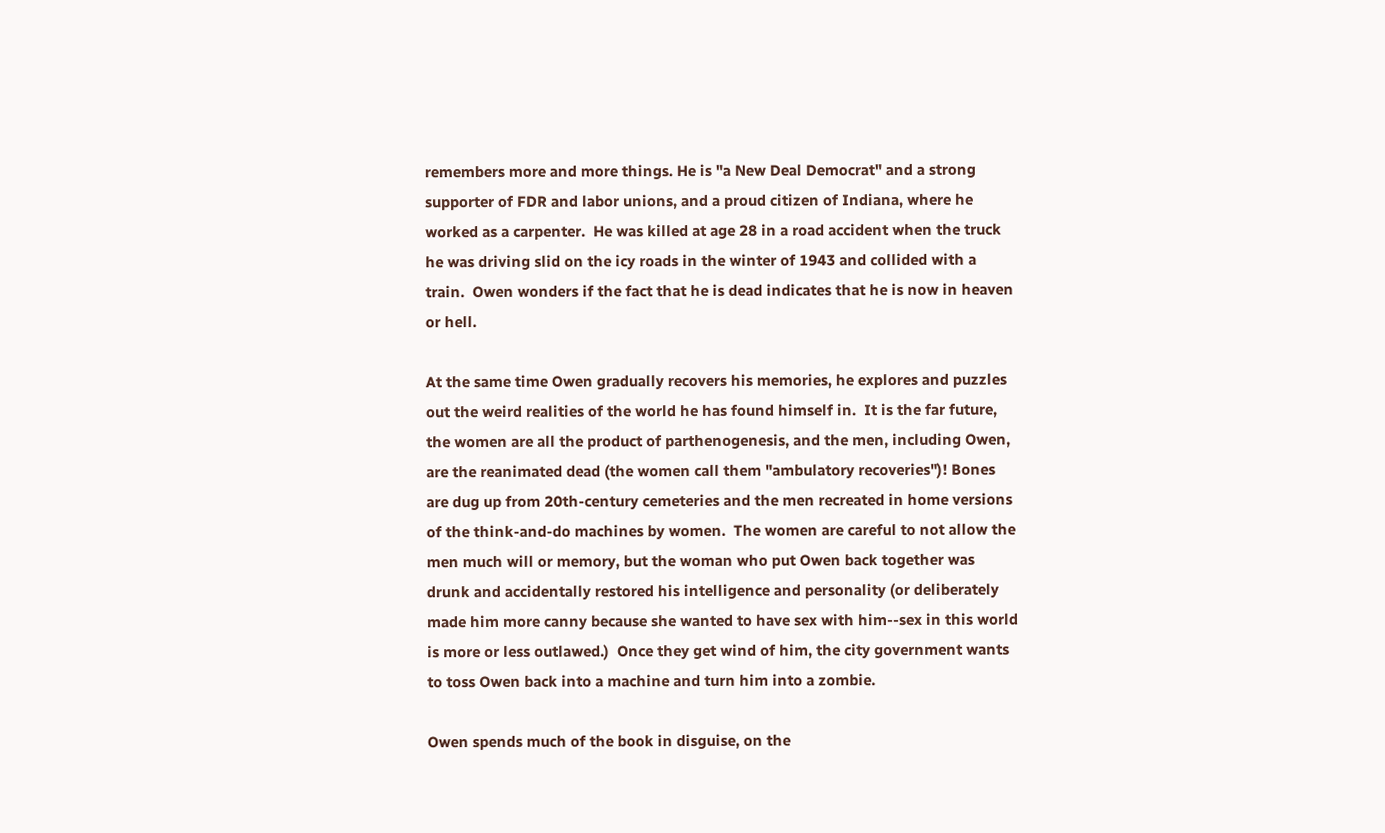remembers more and more things. He is "a New Deal Democrat" and a strong supporter of FDR and labor unions, and a proud citizen of Indiana, where he worked as a carpenter.  He was killed at age 28 in a road accident when the truck he was driving slid on the icy roads in the winter of 1943 and collided with a train.  Owen wonders if the fact that he is dead indicates that he is now in heaven or hell.

At the same time Owen gradually recovers his memories, he explores and puzzles out the weird realities of the world he has found himself in.  It is the far future, the women are all the product of parthenogenesis, and the men, including Owen, are the reanimated dead (the women call them "ambulatory recoveries")! Bones are dug up from 20th-century cemeteries and the men recreated in home versions of the think-and-do machines by women.  The women are careful to not allow the men much will or memory, but the woman who put Owen back together was drunk and accidentally restored his intelligence and personality (or deliberately made him more canny because she wanted to have sex with him--sex in this world is more or less outlawed.)  Once they get wind of him, the city government wants to toss Owen back into a machine and turn him into a zombie.

Owen spends much of the book in disguise, on the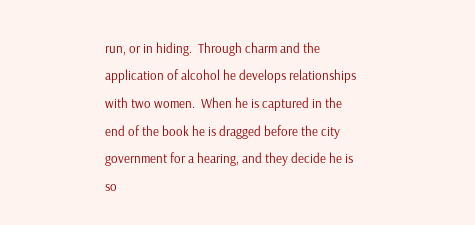run, or in hiding.  Through charm and the application of alcohol he develops relationships with two women.  When he is captured in the end of the book he is dragged before the city government for a hearing, and they decide he is so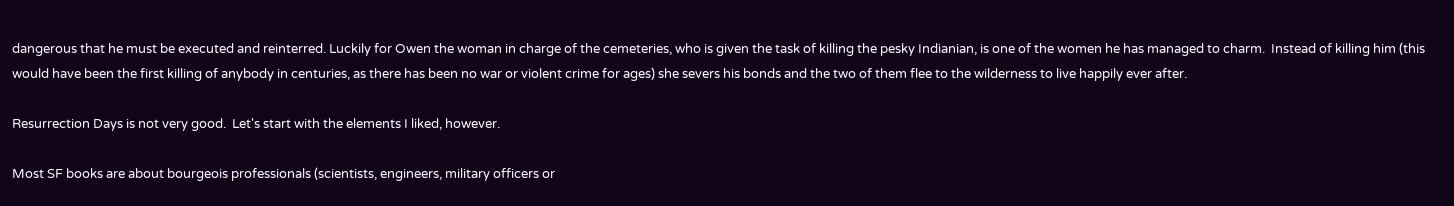dangerous that he must be executed and reinterred. Luckily for Owen the woman in charge of the cemeteries, who is given the task of killing the pesky Indianian, is one of the women he has managed to charm.  Instead of killing him (this would have been the first killing of anybody in centuries, as there has been no war or violent crime for ages) she severs his bonds and the two of them flee to the wilderness to live happily ever after.

Resurrection Days is not very good.  Let's start with the elements I liked, however.

Most SF books are about bourgeois professionals (scientists, engineers, military officers or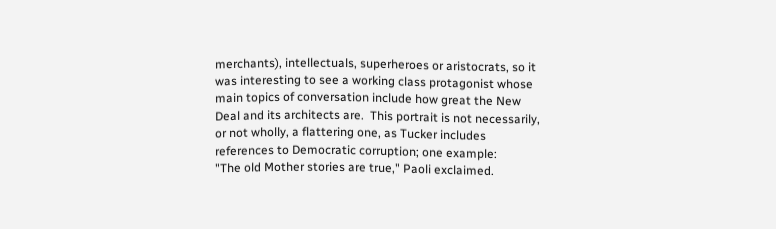merchants), intellectuals, superheroes or aristocrats, so it was interesting to see a working class protagonist whose main topics of conversation include how great the New Deal and its architects are.  This portrait is not necessarily, or not wholly, a flattering one, as Tucker includes references to Democratic corruption; one example:
"The old Mother stories are true," Paoli exclaimed.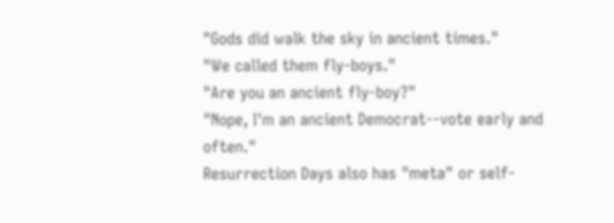"Gods did walk the sky in ancient times."
"We called them fly-boys."
"Are you an ancient fly-boy?"
"Nope, I'm an ancient Democrat--vote early and often."
Resurrection Days also has "meta" or self-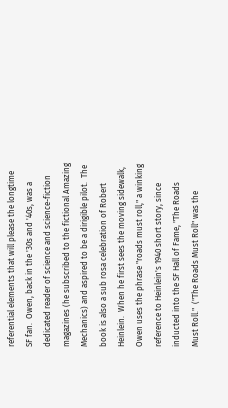referential elements that will please the longtime SF fan.  Owen, back in the '30s and '40s, was a dedicated reader of science and science-fiction magazines (he subscribed to the fictional Amazing Mechanics) and aspired to be a dirigible pilot.  The book is also a sub rosa celebration of Robert Heinlein.  When he first sees the moving sidewalk, Owen uses the phrase "roads must roll," a winking reference to Heinlein's 1940 short story, since inducted into the SF Hall of Fame, "The Roads Must Roll."  ("The Roads Must Roll" was the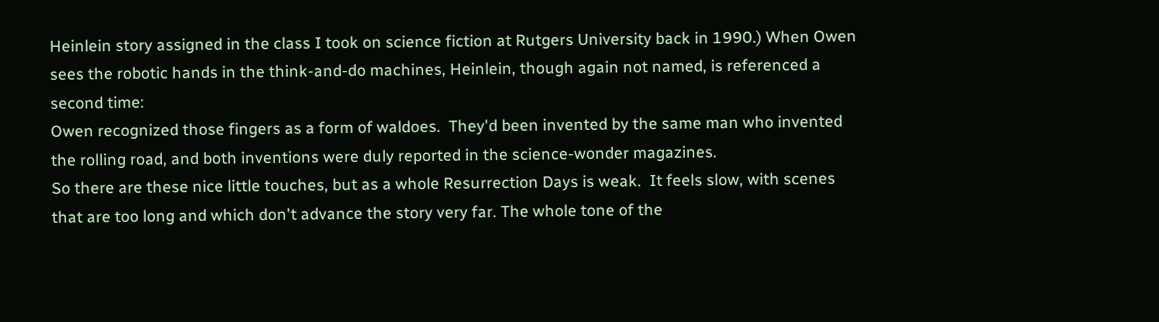Heinlein story assigned in the class I took on science fiction at Rutgers University back in 1990.) When Owen sees the robotic hands in the think-and-do machines, Heinlein, though again not named, is referenced a second time:
Owen recognized those fingers as a form of waldoes.  They'd been invented by the same man who invented the rolling road, and both inventions were duly reported in the science-wonder magazines.
So there are these nice little touches, but as a whole Resurrection Days is weak.  It feels slow, with scenes that are too long and which don't advance the story very far. The whole tone of the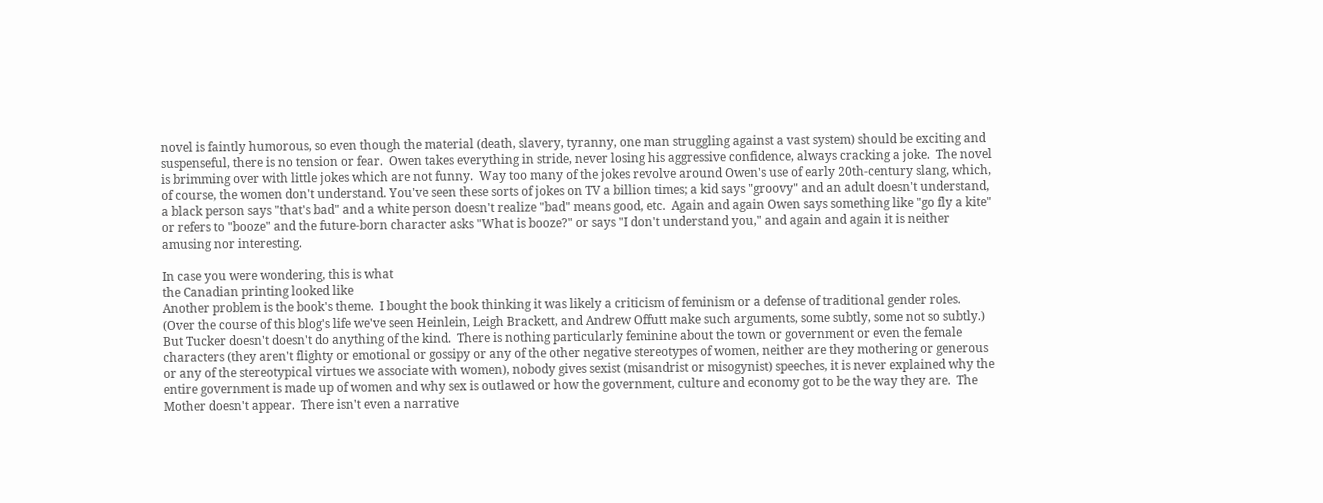novel is faintly humorous, so even though the material (death, slavery, tyranny, one man struggling against a vast system) should be exciting and suspenseful, there is no tension or fear.  Owen takes everything in stride, never losing his aggressive confidence, always cracking a joke.  The novel is brimming over with little jokes which are not funny.  Way too many of the jokes revolve around Owen's use of early 20th-century slang, which, of course, the women don't understand. You've seen these sorts of jokes on TV a billion times; a kid says "groovy" and an adult doesn't understand, a black person says "that's bad" and a white person doesn't realize "bad" means good, etc.  Again and again Owen says something like "go fly a kite" or refers to "booze" and the future-born character asks "What is booze?" or says "I don't understand you," and again and again it is neither amusing nor interesting.

In case you were wondering, this is what
the Canadian printing looked like
Another problem is the book's theme.  I bought the book thinking it was likely a criticism of feminism or a defense of traditional gender roles.  (Over the course of this blog's life we've seen Heinlein, Leigh Brackett, and Andrew Offutt make such arguments, some subtly, some not so subtly.)  But Tucker doesn't doesn't do anything of the kind.  There is nothing particularly feminine about the town or government or even the female characters (they aren't flighty or emotional or gossipy or any of the other negative stereotypes of women, neither are they mothering or generous or any of the stereotypical virtues we associate with women), nobody gives sexist (misandrist or misogynist) speeches, it is never explained why the entire government is made up of women and why sex is outlawed or how the government, culture and economy got to be the way they are.  The Mother doesn't appear.  There isn't even a narrative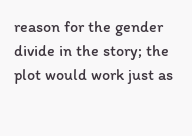reason for the gender divide in the story; the plot would work just as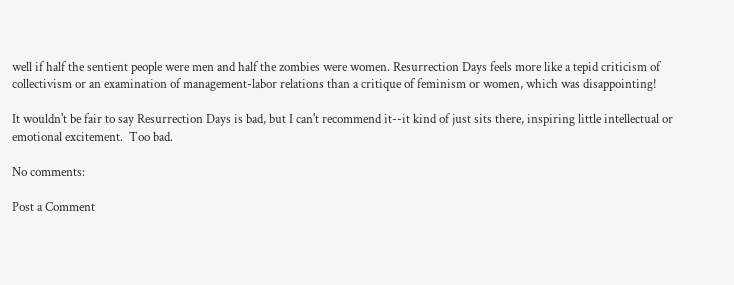well if half the sentient people were men and half the zombies were women. Resurrection Days feels more like a tepid criticism of collectivism or an examination of management-labor relations than a critique of feminism or women, which was disappointing!

It wouldn't be fair to say Resurrection Days is bad, but I can't recommend it--it kind of just sits there, inspiring little intellectual or emotional excitement.  Too bad.

No comments:

Post a Comment